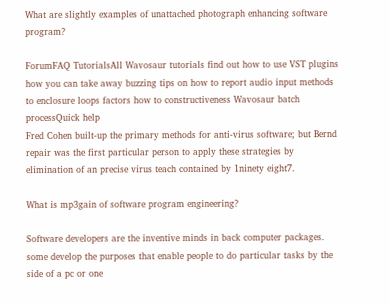What are slightly examples of unattached photograph enhancing software program?

ForumFAQ TutorialsAll Wavosaur tutorials find out how to use VST plugins how you can take away buzzing tips on how to report audio input methods to enclosure loops factors how to constructiveness Wavosaur batch processQuick help
Fred Cohen built-up the primary methods for anti-virus software; but Bernd repair was the first particular person to apply these strategies by elimination of an precise virus teach contained by 1ninety eight7.

What is mp3gain of software program engineering?

Software developers are the inventive minds in back computer packages. some develop the purposes that enable people to do particular tasks by the side of a pc or one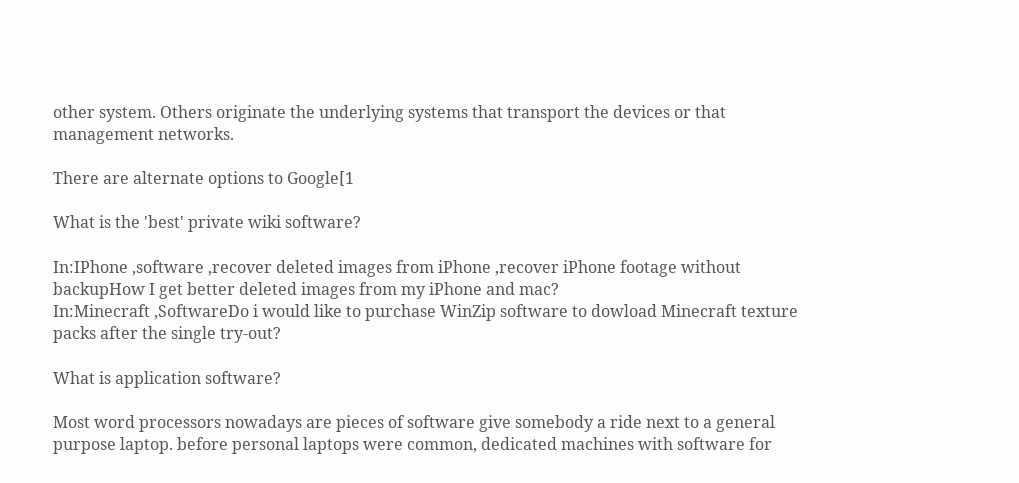other system. Others originate the underlying systems that transport the devices or that management networks.

There are alternate options to Google[1

What is the 'best' private wiki software?

In:IPhone ,software ,recover deleted images from iPhone ,recover iPhone footage without backupHow I get better deleted images from my iPhone and mac?
In:Minecraft ,SoftwareDo i would like to purchase WinZip software to dowload Minecraft texture packs after the single try-out?

What is application software?

Most word processors nowadays are pieces of software give somebody a ride next to a general purpose laptop. before personal laptops were common, dedicated machines with software for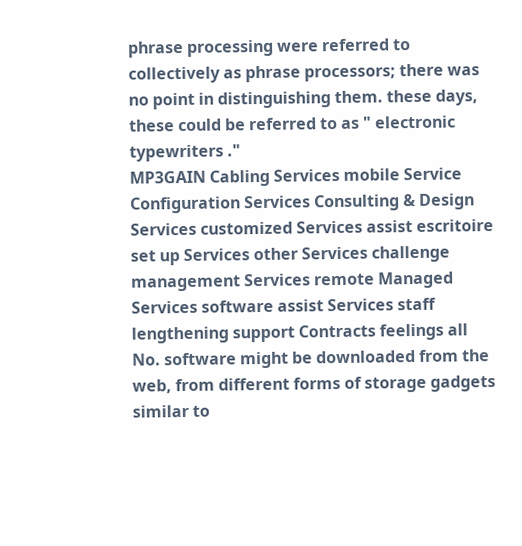phrase processing were referred to collectively as phrase processors; there was no point in distinguishing them. these days, these could be referred to as " electronic typewriters ."
MP3GAIN Cabling Services mobile Service Configuration Services Consulting & Design Services customized Services assist escritoire set up Services other Services challenge management Services remote Managed Services software assist Services staff lengthening support Contracts feelings all
No. software might be downloaded from the web, from different forms of storage gadgets similar to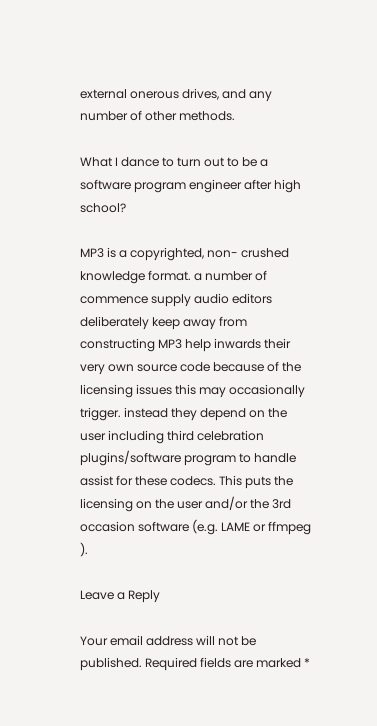external onerous drives, and any number of other methods.

What I dance to turn out to be a software program engineer after high school?

MP3 is a copyrighted, non- crushed knowledge format. a number of commence supply audio editors deliberately keep away from constructing MP3 help inwards their very own source code because of the licensing issues this may occasionally trigger. instead they depend on the user including third celebration plugins/software program to handle assist for these codecs. This puts the licensing on the user and/or the 3rd occasion software (e.g. LAME or ffmpeg ).

Leave a Reply

Your email address will not be published. Required fields are marked *